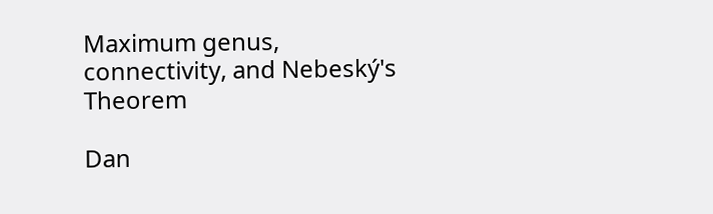Maximum genus, connectivity, and Nebeský's Theorem

Dan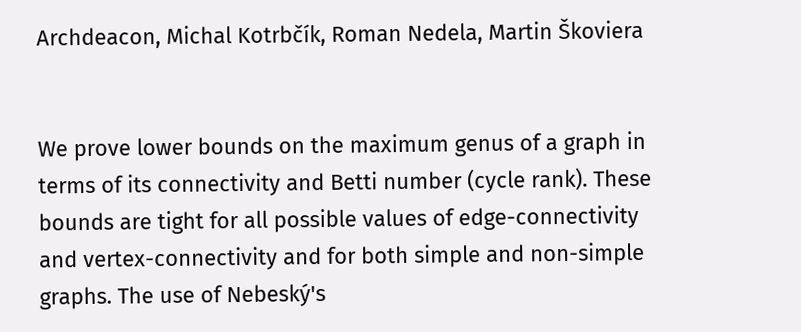Archdeacon, Michal Kotrbčík, Roman Nedela, Martin Škoviera


We prove lower bounds on the maximum genus of a graph in terms of its connectivity and Betti number (cycle rank). These bounds are tight for all possible values of edge-connectivity and vertex-connectivity and for both simple and non-simple graphs. The use of Nebeský's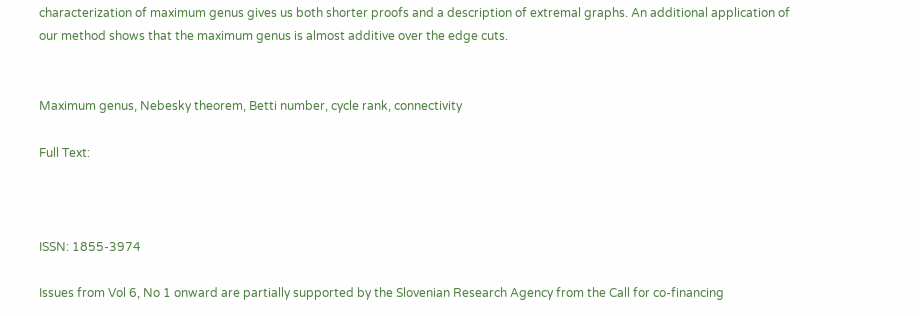characterization of maximum genus gives us both shorter proofs and a description of extremal graphs. An additional application of our method shows that the maximum genus is almost additive over the edge cuts.


Maximum genus, Nebesky theorem, Betti number, cycle rank, connectivity

Full Text:



ISSN: 1855-3974

Issues from Vol 6, No 1 onward are partially supported by the Slovenian Research Agency from the Call for co-financing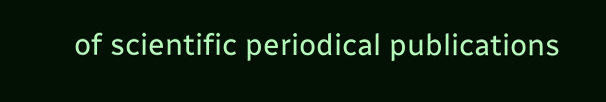of scientific periodical publications